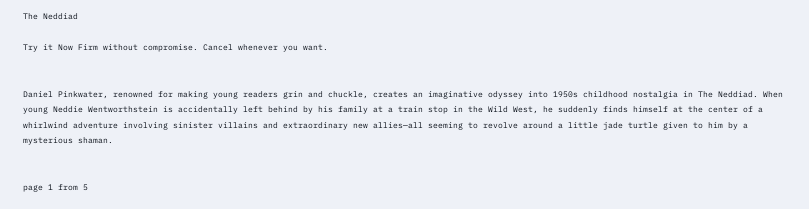The Neddiad

Try it Now Firm without compromise. Cancel whenever you want.


Daniel Pinkwater, renowned for making young readers grin and chuckle, creates an imaginative odyssey into 1950s childhood nostalgia in The Neddiad. When young Neddie Wentworthstein is accidentally left behind by his family at a train stop in the Wild West, he suddenly finds himself at the center of a whirlwind adventure involving sinister villains and extraordinary new allies—all seeming to revolve around a little jade turtle given to him by a mysterious shaman.


page 1 from 5